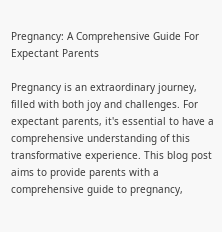Pregnancy: A Comprehensive Guide For Expectant Parents

Pregnancy is an extraordinary journey, filled with both joy and challenges. For expectant parents, it's essential to have a comprehensive understanding of this transformative experience. This blog post aims to provide parents with a comprehensive guide to pregnancy,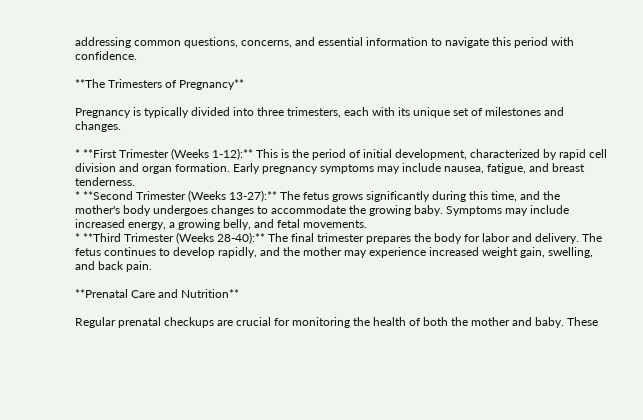addressing common questions, concerns, and essential information to navigate this period with confidence.

**The Trimesters of Pregnancy**

Pregnancy is typically divided into three trimesters, each with its unique set of milestones and changes.

* **First Trimester (Weeks 1-12):** This is the period of initial development, characterized by rapid cell division and organ formation. Early pregnancy symptoms may include nausea, fatigue, and breast tenderness.
* **Second Trimester (Weeks 13-27):** The fetus grows significantly during this time, and the mother's body undergoes changes to accommodate the growing baby. Symptoms may include increased energy, a growing belly, and fetal movements.
* **Third Trimester (Weeks 28-40):** The final trimester prepares the body for labor and delivery. The fetus continues to develop rapidly, and the mother may experience increased weight gain, swelling, and back pain.

**Prenatal Care and Nutrition**

Regular prenatal checkups are crucial for monitoring the health of both the mother and baby. These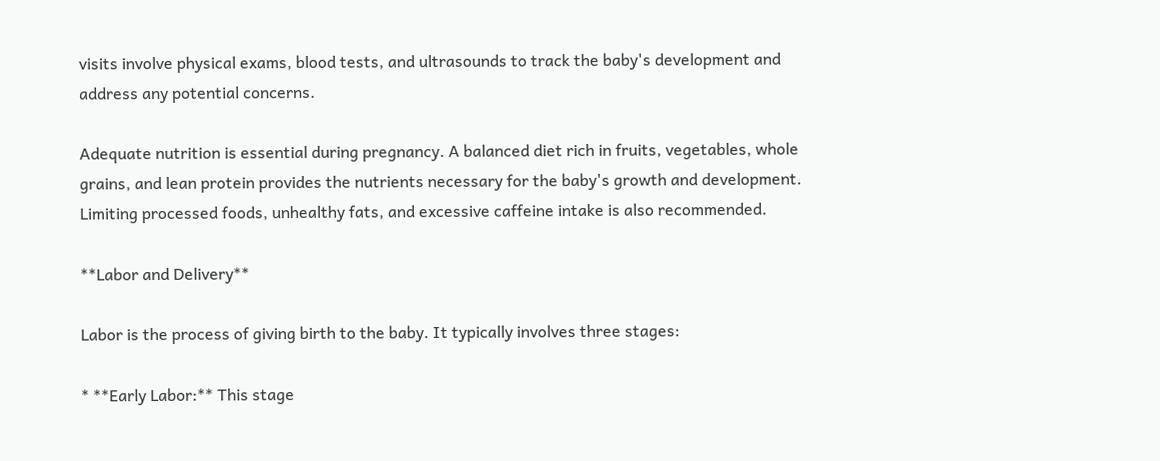visits involve physical exams, blood tests, and ultrasounds to track the baby's development and address any potential concerns.

Adequate nutrition is essential during pregnancy. A balanced diet rich in fruits, vegetables, whole grains, and lean protein provides the nutrients necessary for the baby's growth and development. Limiting processed foods, unhealthy fats, and excessive caffeine intake is also recommended.

**Labor and Delivery**

Labor is the process of giving birth to the baby. It typically involves three stages:

* **Early Labor:** This stage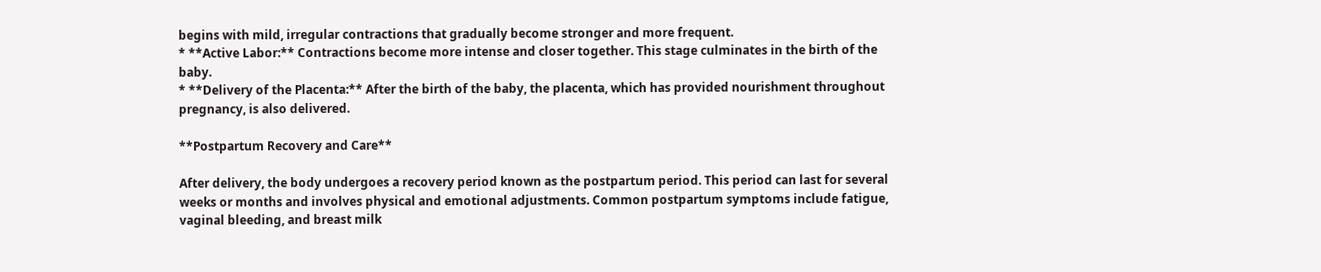begins with mild, irregular contractions that gradually become stronger and more frequent.
* **Active Labor:** Contractions become more intense and closer together. This stage culminates in the birth of the baby.
* **Delivery of the Placenta:** After the birth of the baby, the placenta, which has provided nourishment throughout pregnancy, is also delivered.

**Postpartum Recovery and Care**

After delivery, the body undergoes a recovery period known as the postpartum period. This period can last for several weeks or months and involves physical and emotional adjustments. Common postpartum symptoms include fatigue, vaginal bleeding, and breast milk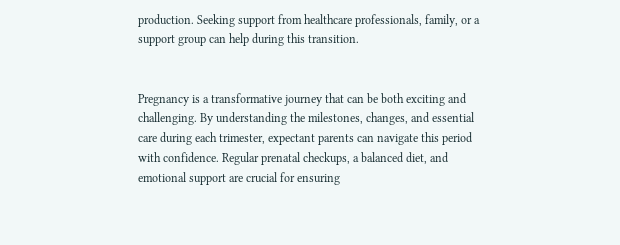production. Seeking support from healthcare professionals, family, or a support group can help during this transition.


Pregnancy is a transformative journey that can be both exciting and challenging. By understanding the milestones, changes, and essential care during each trimester, expectant parents can navigate this period with confidence. Regular prenatal checkups, a balanced diet, and emotional support are crucial for ensuring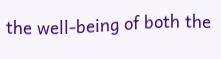the well-being of both the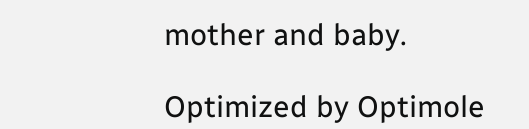mother and baby.

Optimized by Optimole